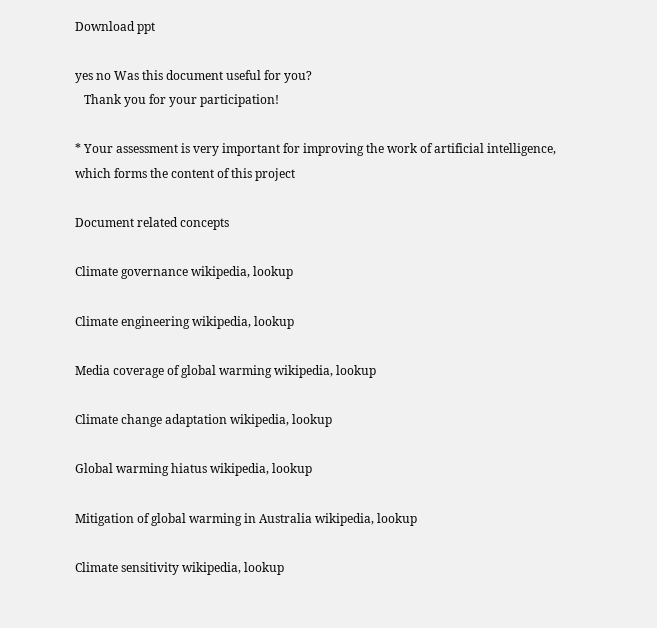Download ppt

yes no Was this document useful for you?
   Thank you for your participation!

* Your assessment is very important for improving the work of artificial intelligence, which forms the content of this project

Document related concepts

Climate governance wikipedia, lookup

Climate engineering wikipedia, lookup

Media coverage of global warming wikipedia, lookup

Climate change adaptation wikipedia, lookup

Global warming hiatus wikipedia, lookup

Mitigation of global warming in Australia wikipedia, lookup

Climate sensitivity wikipedia, lookup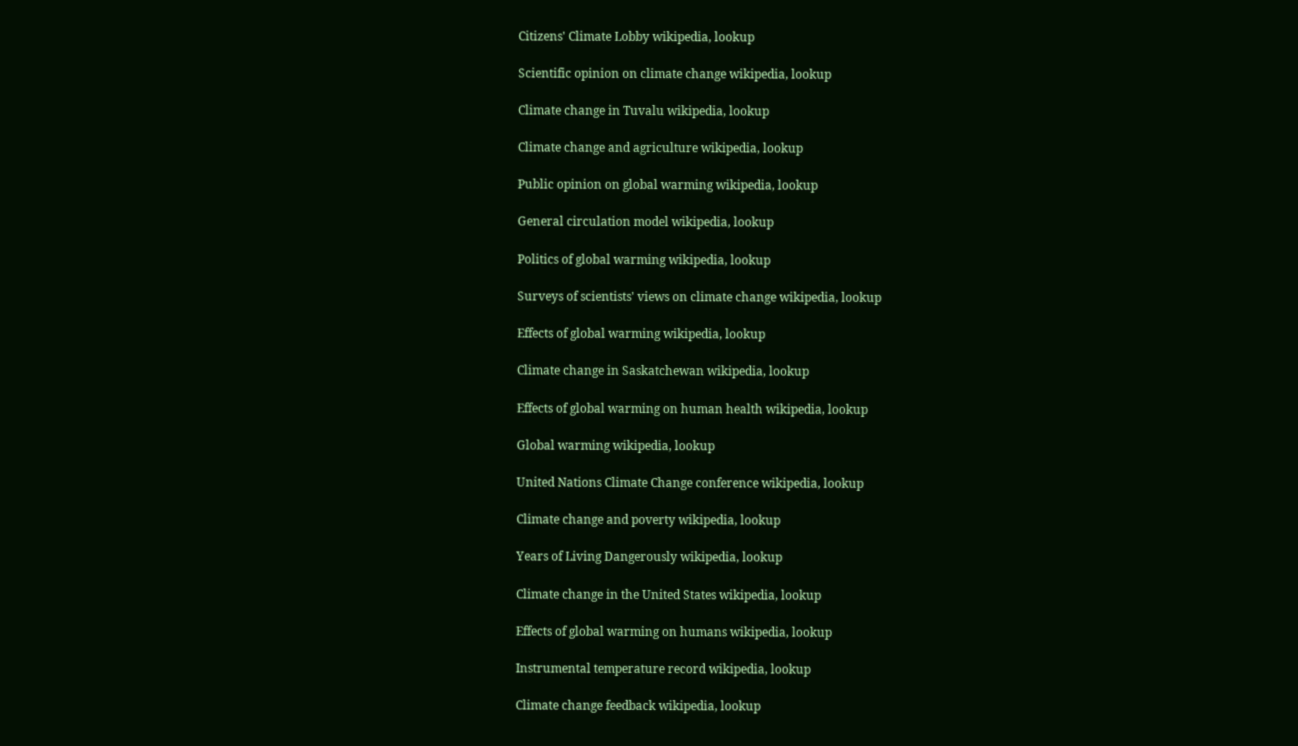Citizens' Climate Lobby wikipedia, lookup

Scientific opinion on climate change wikipedia, lookup

Climate change in Tuvalu wikipedia, lookup

Climate change and agriculture wikipedia, lookup

Public opinion on global warming wikipedia, lookup

General circulation model wikipedia, lookup

Politics of global warming wikipedia, lookup

Surveys of scientists' views on climate change wikipedia, lookup

Effects of global warming wikipedia, lookup

Climate change in Saskatchewan wikipedia, lookup

Effects of global warming on human health wikipedia, lookup

Global warming wikipedia, lookup

United Nations Climate Change conference wikipedia, lookup

Climate change and poverty wikipedia, lookup

Years of Living Dangerously wikipedia, lookup

Climate change in the United States wikipedia, lookup

Effects of global warming on humans wikipedia, lookup

Instrumental temperature record wikipedia, lookup

Climate change feedback wikipedia, lookup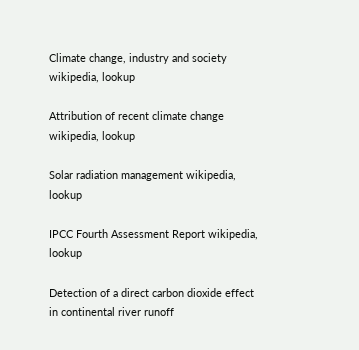Climate change, industry and society wikipedia, lookup

Attribution of recent climate change wikipedia, lookup

Solar radiation management wikipedia, lookup

IPCC Fourth Assessment Report wikipedia, lookup

Detection of a direct carbon dioxide effect
in continental river runoff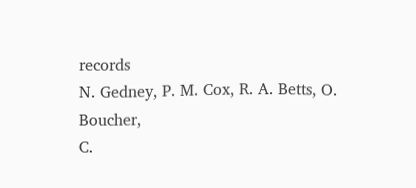records
N. Gedney, P. M. Cox, R. A. Betts, O. Boucher,
C.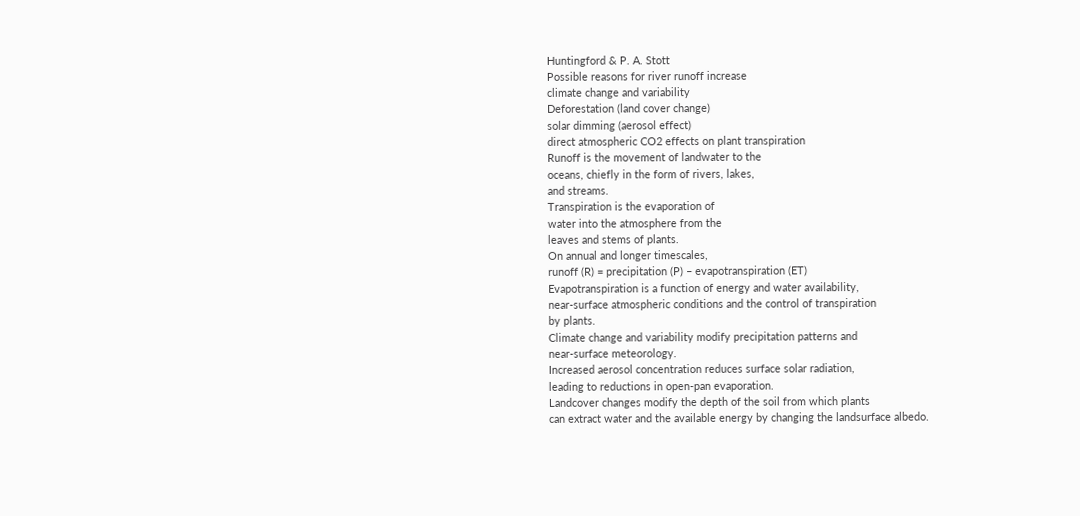Huntingford & P. A. Stott
Possible reasons for river runoff increase
climate change and variability
Deforestation (land cover change)
solar dimming (aerosol effect)
direct atmospheric CO2 effects on plant transpiration
Runoff is the movement of landwater to the
oceans, chiefly in the form of rivers, lakes,
and streams.
Transpiration is the evaporation of
water into the atmosphere from the
leaves and stems of plants.
On annual and longer timescales,
runoff (R) = precipitation (P) – evapotranspiration (ET)
Evapotranspiration is a function of energy and water availability,
near-surface atmospheric conditions and the control of transpiration
by plants.
Climate change and variability modify precipitation patterns and
near-surface meteorology.
Increased aerosol concentration reduces surface solar radiation,
leading to reductions in open-pan evaporation.
Landcover changes modify the depth of the soil from which plants
can extract water and the available energy by changing the landsurface albedo.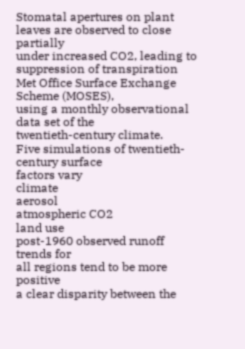Stomatal apertures on plant leaves are observed to close partially
under increased CO2, leading to suppression of transpiration
Met Office Surface Exchange Scheme (MOSES),
using a monthly observational data set of the
twentieth-century climate.
Five simulations of twentieth-century surface
factors vary
climate
aerosol
atmospheric CO2
land use
post-1960 observed runoff trends for
all regions tend to be more positive
a clear disparity between the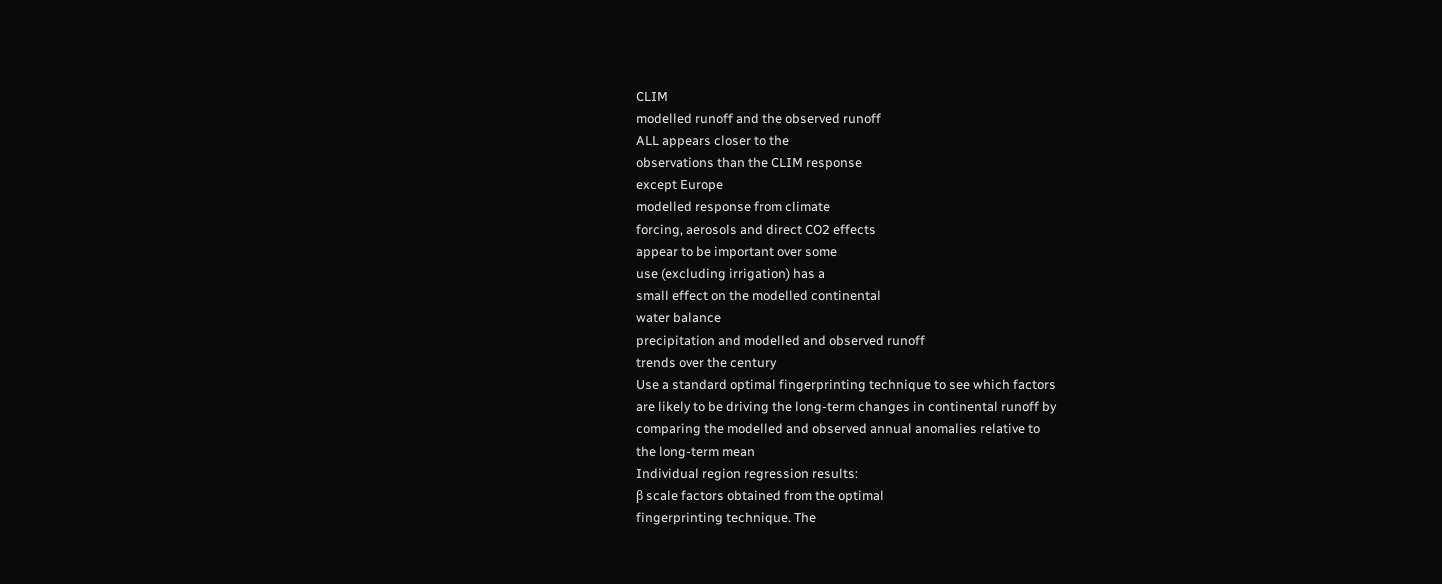CLIM
modelled runoff and the observed runoff
ALL appears closer to the
observations than the CLIM response
except Europe
modelled response from climate
forcing, aerosols and direct CO2 effects
appear to be important over some
use (excluding irrigation) has a
small effect on the modelled continental
water balance
precipitation and modelled and observed runoff
trends over the century
Use a standard optimal fingerprinting technique to see which factors
are likely to be driving the long-term changes in continental runoff by
comparing the modelled and observed annual anomalies relative to
the long-term mean
Individual region regression results:
β scale factors obtained from the optimal
fingerprinting technique. The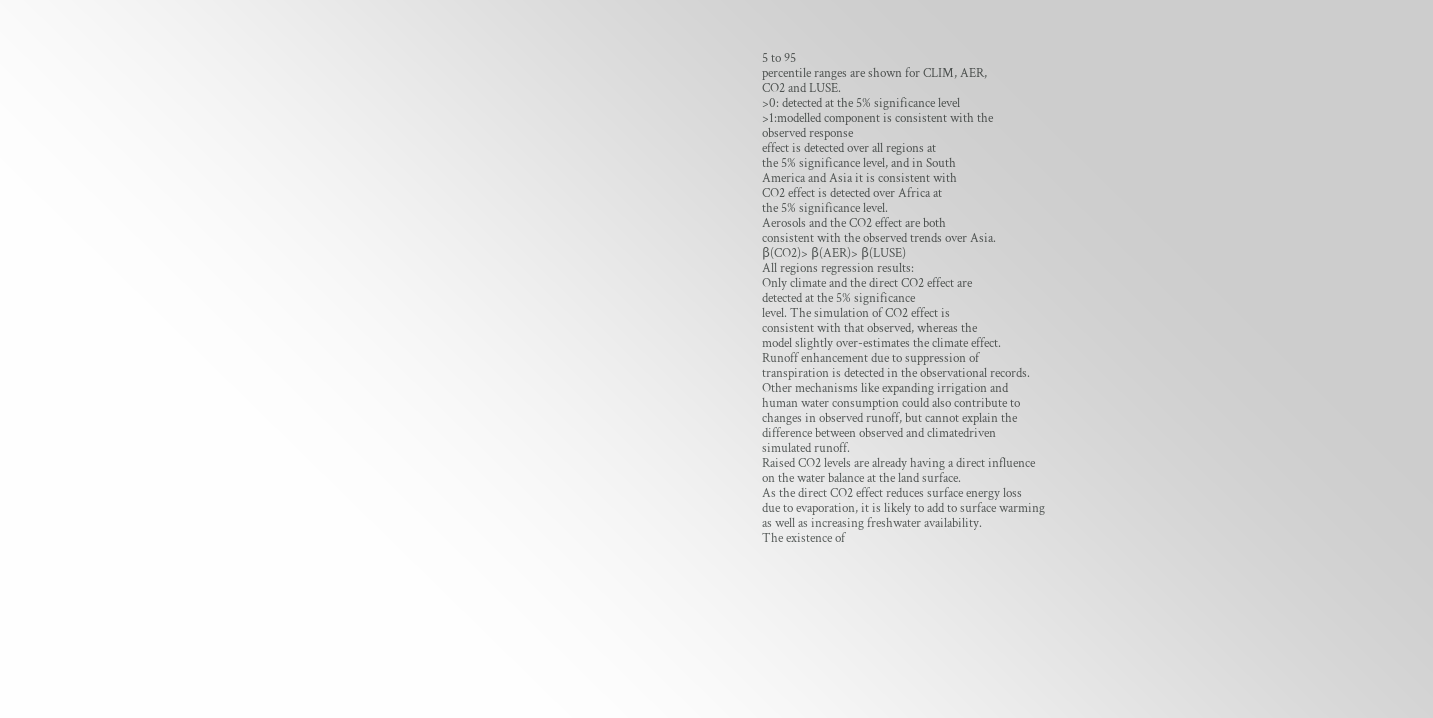5 to 95
percentile ranges are shown for CLIM, AER,
CO2 and LUSE.
>0: detected at the 5% significance level
>1:modelled component is consistent with the
observed response
effect is detected over all regions at
the 5% significance level, and in South
America and Asia it is consistent with
CO2 effect is detected over Africa at
the 5% significance level.
Aerosols and the CO2 effect are both
consistent with the observed trends over Asia.
β(CO2)> β(AER)> β(LUSE)
All regions regression results:
Only climate and the direct CO2 effect are
detected at the 5% significance
level. The simulation of CO2 effect is
consistent with that observed, whereas the
model slightly over-estimates the climate effect.
Runoff enhancement due to suppression of
transpiration is detected in the observational records.
Other mechanisms like expanding irrigation and
human water consumption could also contribute to
changes in observed runoff, but cannot explain the
difference between observed and climatedriven
simulated runoff.
Raised CO2 levels are already having a direct influence
on the water balance at the land surface.
As the direct CO2 effect reduces surface energy loss
due to evaporation, it is likely to add to surface warming
as well as increasing freshwater availability.
The existence of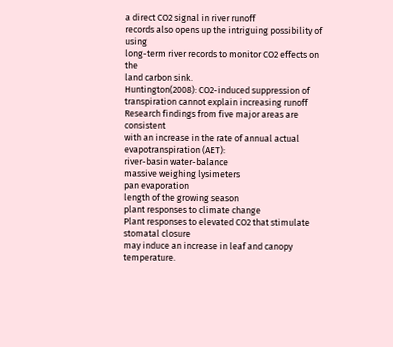a direct CO2 signal in river runoff
records also opens up the intriguing possibility of using
long-term river records to monitor CO2 effects on the
land carbon sink.
Huntington(2008): CO2-induced suppression of
transpiration cannot explain increasing runoff
Research findings from five major areas are consistent
with an increase in the rate of annual actual
evapotranspiration (AET):
river-basin water-balance
massive weighing lysimeters
pan evaporation
length of the growing season
plant responses to climate change
Plant responses to elevated CO2 that stimulate stomatal closure
may induce an increase in leaf and canopy temperature.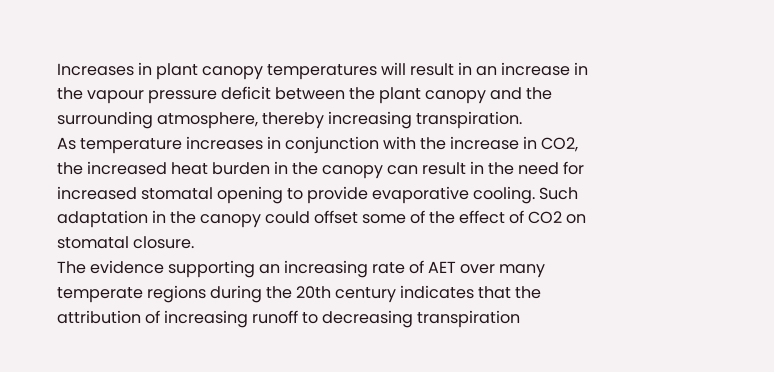Increases in plant canopy temperatures will result in an increase in
the vapour pressure deficit between the plant canopy and the
surrounding atmosphere, thereby increasing transpiration.
As temperature increases in conjunction with the increase in CO2,
the increased heat burden in the canopy can result in the need for
increased stomatal opening to provide evaporative cooling. Such
adaptation in the canopy could offset some of the effect of CO2 on
stomatal closure.
The evidence supporting an increasing rate of AET over many
temperate regions during the 20th century indicates that the
attribution of increasing runoff to decreasing transpiration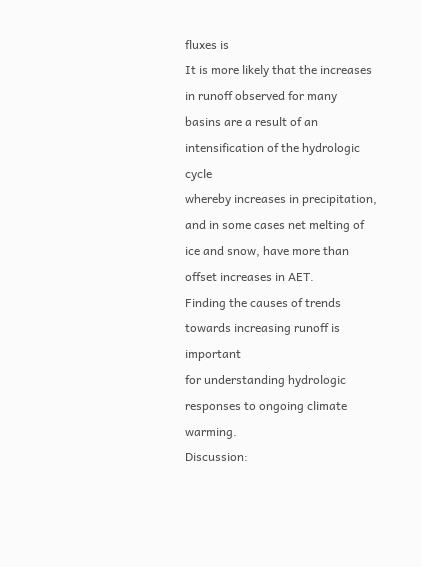fluxes is
It is more likely that the increases in runoff observed for many
basins are a result of an intensification of the hydrologic cycle
whereby increases in precipitation, and in some cases net melting of
ice and snow, have more than offset increases in AET.
Finding the causes of trends towards increasing runoff is important
for understanding hydrologic responses to ongoing climate warming.
Discussion: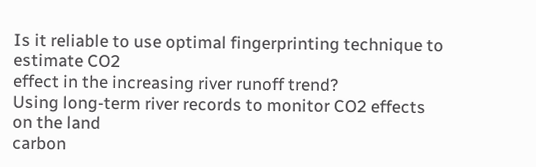Is it reliable to use optimal fingerprinting technique to estimate CO2
effect in the increasing river runoff trend?
Using long-term river records to monitor CO2 effects on the land
carbon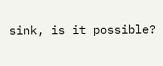sink, is it possible?